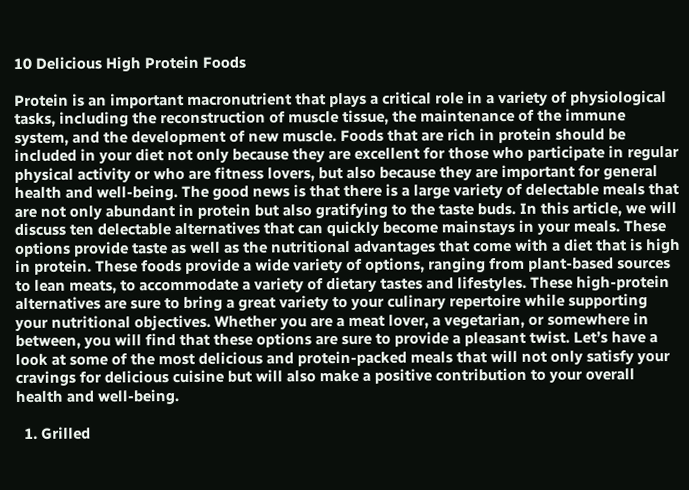10 Delicious High Protein Foods

Protein is an important macronutrient that plays a critical role in a variety of physiological tasks, including the reconstruction of muscle tissue, the maintenance of the immune system, and the development of new muscle. Foods that are rich in protein should be included in your diet not only because they are excellent for those who participate in regular physical activity or who are fitness lovers, but also because they are important for general health and well-being. The good news is that there is a large variety of delectable meals that are not only abundant in protein but also gratifying to the taste buds. In this article, we will discuss ten delectable alternatives that can quickly become mainstays in your meals. These options provide taste as well as the nutritional advantages that come with a diet that is high in protein. These foods provide a wide variety of options, ranging from plant-based sources to lean meats, to accommodate a variety of dietary tastes and lifestyles. These high-protein alternatives are sure to bring a great variety to your culinary repertoire while supporting your nutritional objectives. Whether you are a meat lover, a vegetarian, or somewhere in between, you will find that these options are sure to provide a pleasant twist. Let’s have a look at some of the most delicious and protein-packed meals that will not only satisfy your cravings for delicious cuisine but will also make a positive contribution to your overall health and well-being.

  1. Grilled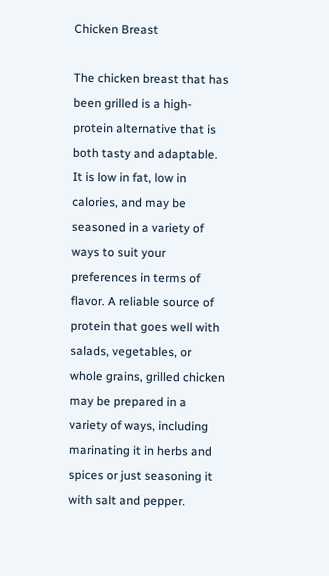Chicken Breast

The chicken breast that has been grilled is a high-protein alternative that is both tasty and adaptable. It is low in fat, low in calories, and may be seasoned in a variety of ways to suit your preferences in terms of flavor. A reliable source of protein that goes well with salads, vegetables, or whole grains, grilled chicken may be prepared in a variety of ways, including marinating it in herbs and spices or just seasoning it with salt and pepper.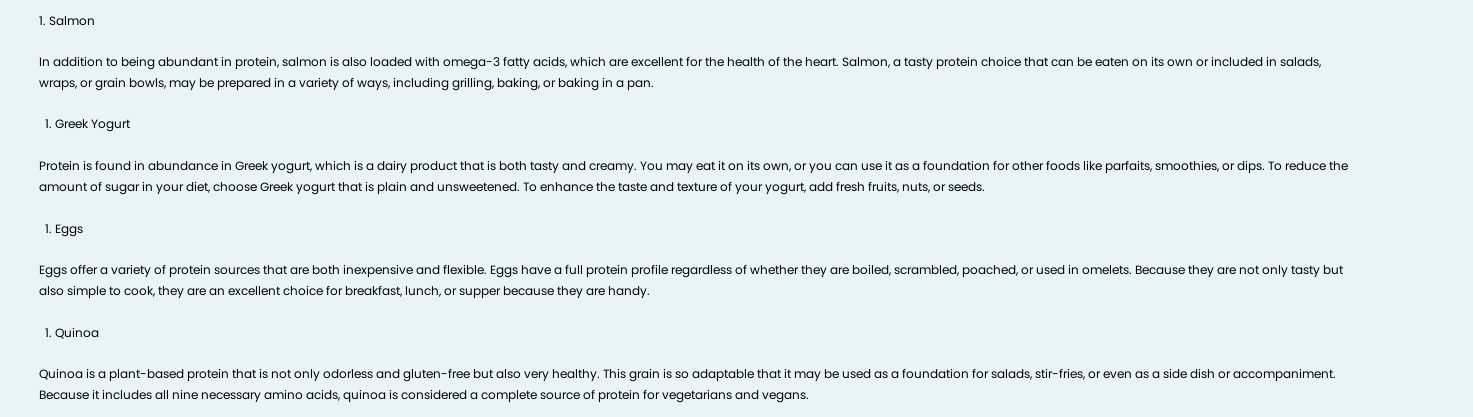1. Salmon

In addition to being abundant in protein, salmon is also loaded with omega-3 fatty acids, which are excellent for the health of the heart. Salmon, a tasty protein choice that can be eaten on its own or included in salads, wraps, or grain bowls, may be prepared in a variety of ways, including grilling, baking, or baking in a pan.

  1. Greek Yogurt

Protein is found in abundance in Greek yogurt, which is a dairy product that is both tasty and creamy. You may eat it on its own, or you can use it as a foundation for other foods like parfaits, smoothies, or dips. To reduce the amount of sugar in your diet, choose Greek yogurt that is plain and unsweetened. To enhance the taste and texture of your yogurt, add fresh fruits, nuts, or seeds.

  1. Eggs

Eggs offer a variety of protein sources that are both inexpensive and flexible. Eggs have a full protein profile regardless of whether they are boiled, scrambled, poached, or used in omelets. Because they are not only tasty but also simple to cook, they are an excellent choice for breakfast, lunch, or supper because they are handy.

  1. Quinoa

Quinoa is a plant-based protein that is not only odorless and gluten-free but also very healthy. This grain is so adaptable that it may be used as a foundation for salads, stir-fries, or even as a side dish or accompaniment. Because it includes all nine necessary amino acids, quinoa is considered a complete source of protein for vegetarians and vegans.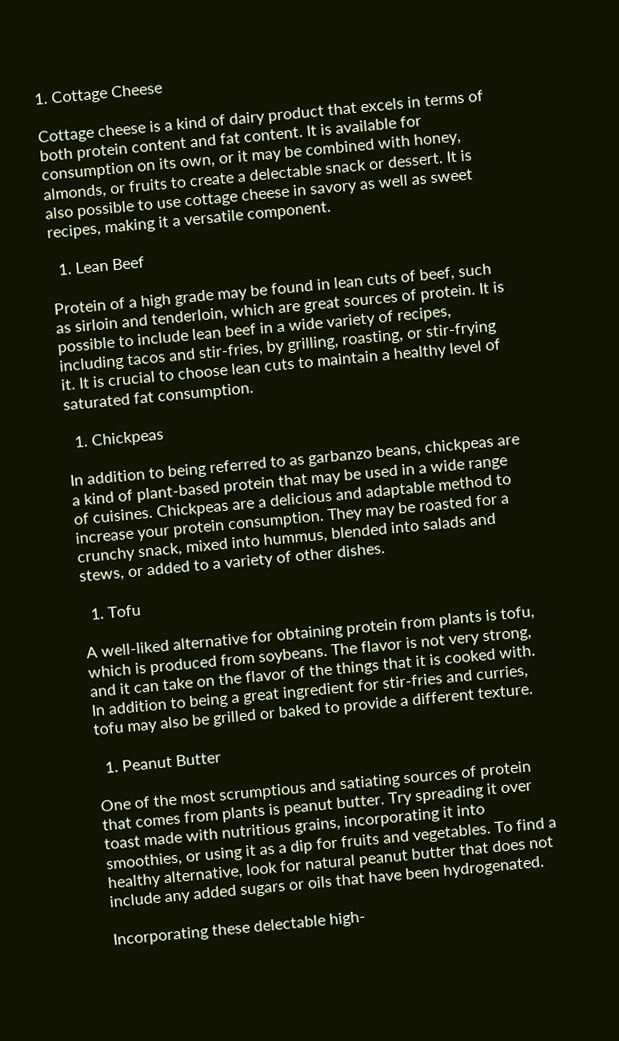1. Cottage Cheese

Cottage cheese is a kind of dairy product that excels in terms of both protein content and fat content. It is available for consumption on its own, or it may be combined with honey, almonds, or fruits to create a delectable snack or dessert. It is also possible to use cottage cheese in savory as well as sweet recipes, making it a versatile component.

  1. Lean Beef

Protein of a high grade may be found in lean cuts of beef, such as sirloin and tenderloin, which are great sources of protein. It is possible to include lean beef in a wide variety of recipes, including tacos and stir-fries, by grilling, roasting, or stir-frying it. It is crucial to choose lean cuts to maintain a healthy level of saturated fat consumption.

  1. Chickpeas

In addition to being referred to as garbanzo beans, chickpeas are a kind of plant-based protein that may be used in a wide range of cuisines. Chickpeas are a delicious and adaptable method to increase your protein consumption. They may be roasted for a crunchy snack, mixed into hummus, blended into salads and stews, or added to a variety of other dishes.

  1. Tofu

A well-liked alternative for obtaining protein from plants is tofu, which is produced from soybeans. The flavor is not very strong, and it can take on the flavor of the things that it is cooked with. In addition to being a great ingredient for stir-fries and curries, tofu may also be grilled or baked to provide a different texture.

  1. Peanut Butter

One of the most scrumptious and satiating sources of protein that comes from plants is peanut butter. Try spreading it over toast made with nutritious grains, incorporating it into smoothies, or using it as a dip for fruits and vegetables. To find a healthy alternative, look for natural peanut butter that does not include any added sugars or oils that have been hydrogenated.

Incorporating these delectable high-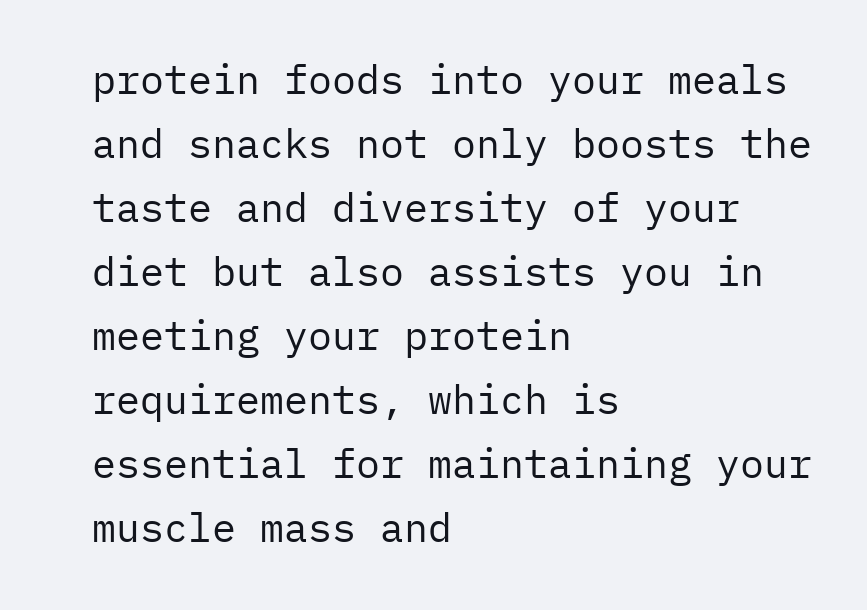protein foods into your meals and snacks not only boosts the taste and diversity of your diet but also assists you in meeting your protein requirements, which is essential for maintaining your muscle mass and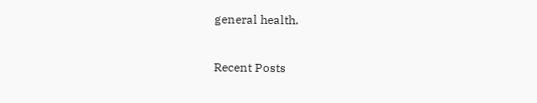general health.

Recent Posts